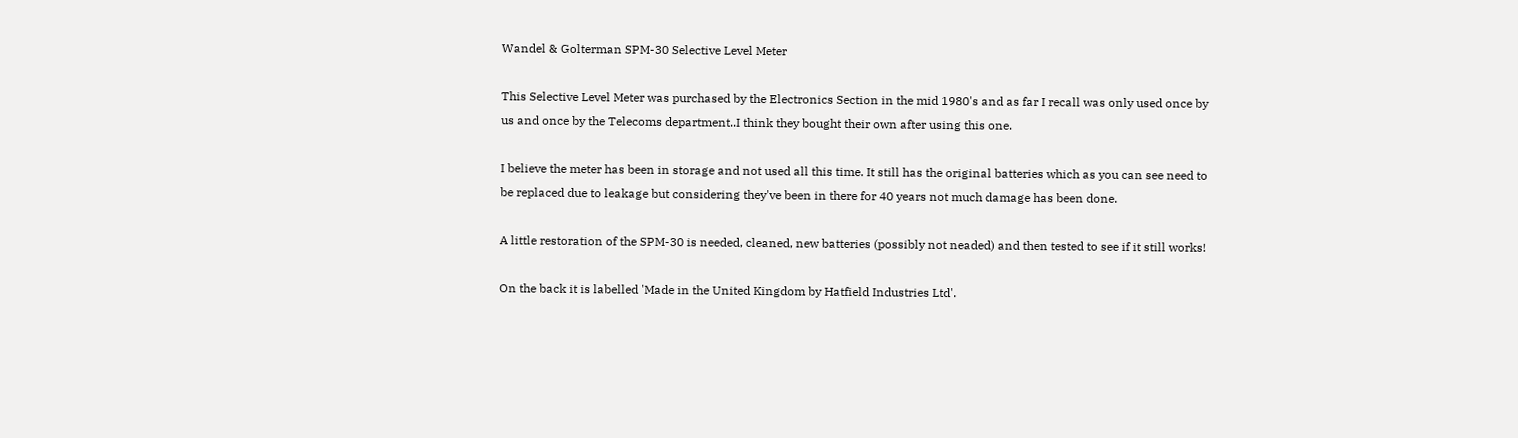Wandel & Golterman SPM-30 Selective Level Meter

This Selective Level Meter was purchased by the Electronics Section in the mid 1980's and as far I recall was only used once by us and once by the Telecoms department..I think they bought their own after using this one.

I believe the meter has been in storage and not used all this time. It still has the original batteries which as you can see need to be replaced due to leakage but considering they've been in there for 40 years not much damage has been done.

A little restoration of the SPM-30 is needed, cleaned, new batteries (possibly not neaded) and then tested to see if it still works!

On the back it is labelled 'Made in the United Kingdom by Hatfield Industries Ltd'.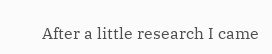After a little research I came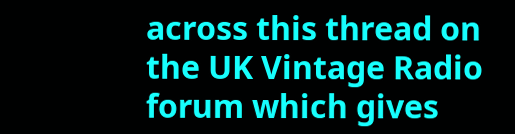across this thread on the UK Vintage Radio forum which gives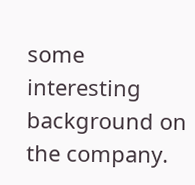some interesting background on the company.